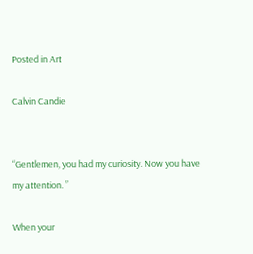Posted in Art

Calvin Candie


“Gentlemen, you had my curiosity. Now you have my attention. ”

When your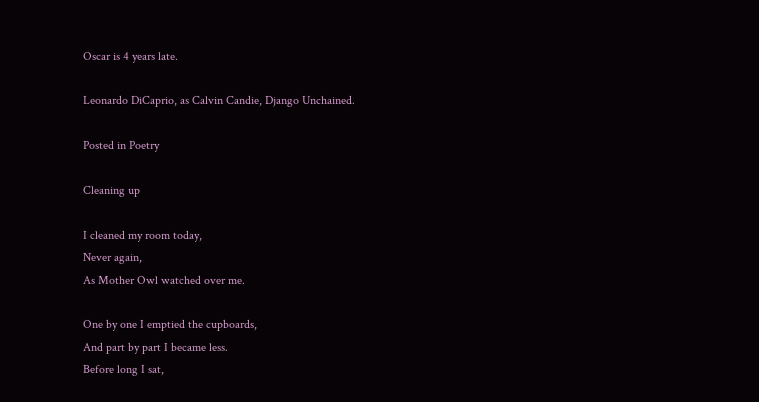Oscar is 4 years late.

Leonardo DiCaprio, as Calvin Candie, Django Unchained.

Posted in Poetry

Cleaning up

I cleaned my room today,
Never again,
As Mother Owl watched over me.

One by one I emptied the cupboards,
And part by part I became less.
Before long I sat,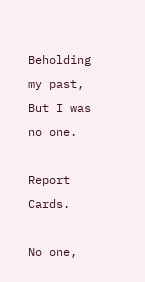Beholding my past,
But I was no one.

Report Cards.

No one,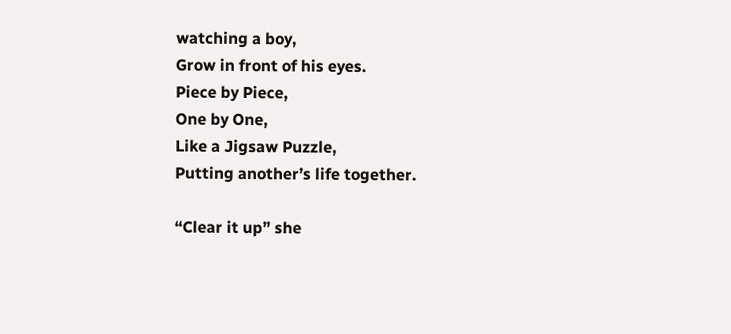watching a boy,
Grow in front of his eyes.
Piece by Piece,
One by One,
Like a Jigsaw Puzzle,
Putting another’s life together.

“Clear it up” she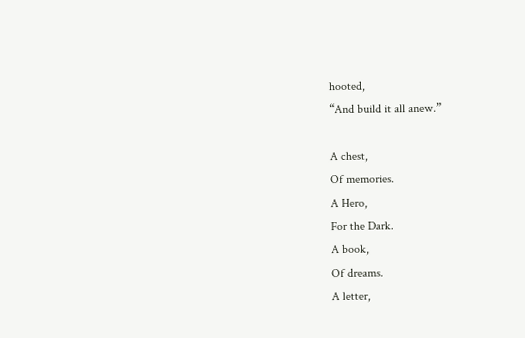hooted,
“And build it all anew.”

A chest,
Of memories.
A Hero,
For the Dark.
A book,
Of dreams.
A letter,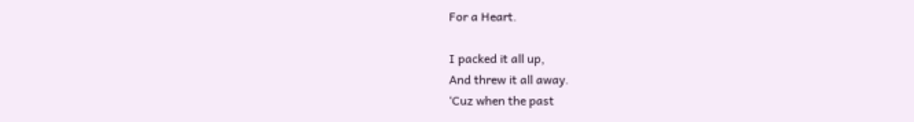For a Heart.

I packed it all up,
And threw it all away.
‘Cuz when the past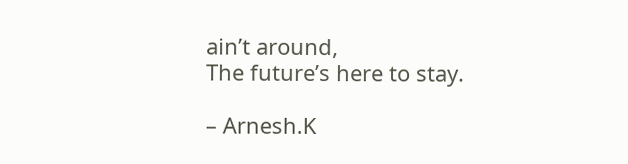ain’t around,
The future’s here to stay.

– Arnesh.K